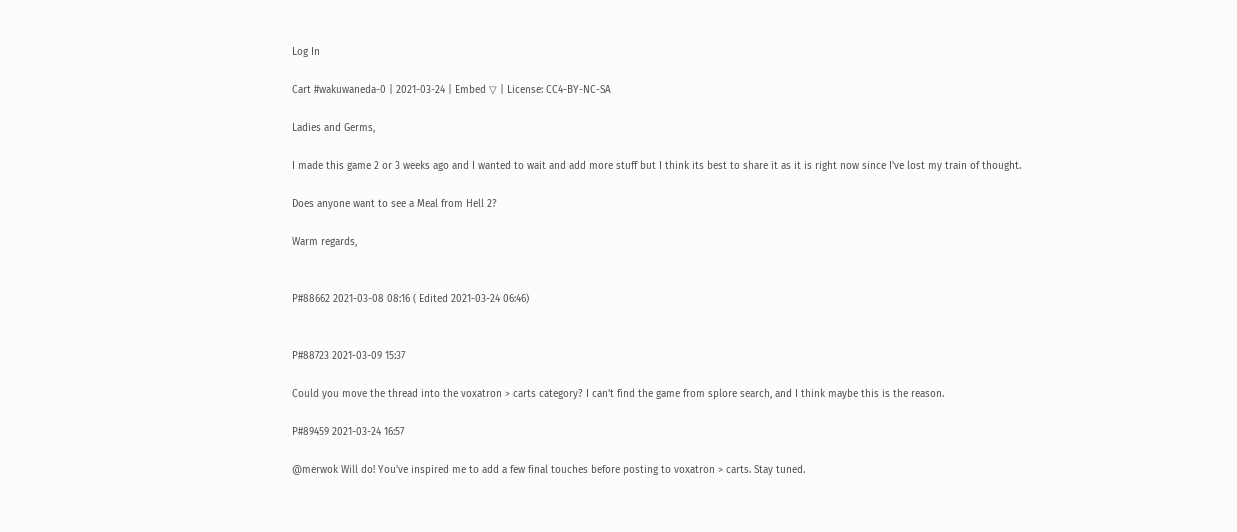Log In

Cart #wakuwaneda-0 | 2021-03-24 | Embed ▽ | License: CC4-BY-NC-SA

Ladies and Germs,

I made this game 2 or 3 weeks ago and I wanted to wait and add more stuff but I think its best to share it as it is right now since I've lost my train of thought.

Does anyone want to see a Meal from Hell 2?

Warm regards,


P#88662 2021-03-08 08:16 ( Edited 2021-03-24 06:46)


P#88723 2021-03-09 15:37

Could you move the thread into the voxatron > carts category? I can’t find the game from splore search, and I think maybe this is the reason.

P#89459 2021-03-24 16:57

@merwok Will do! You've inspired me to add a few final touches before posting to voxatron > carts. Stay tuned.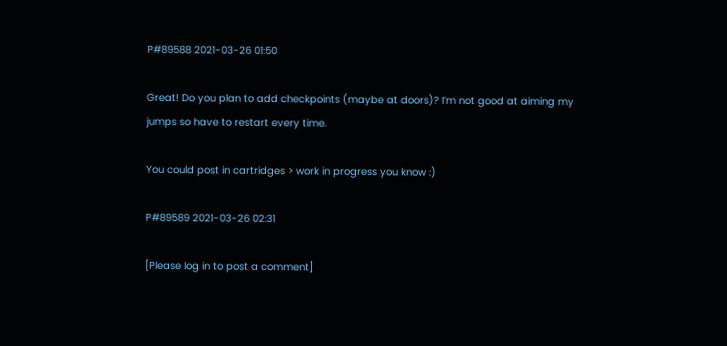P#89588 2021-03-26 01:50

Great! Do you plan to add checkpoints (maybe at doors)? I’m not good at aiming my jumps so have to restart every time.

You could post in cartridges > work in progress you know :)

P#89589 2021-03-26 02:31

[Please log in to post a comment]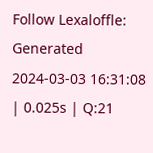Follow Lexaloffle:
Generated 2024-03-03 16:31:08 | 0.025s | Q:21